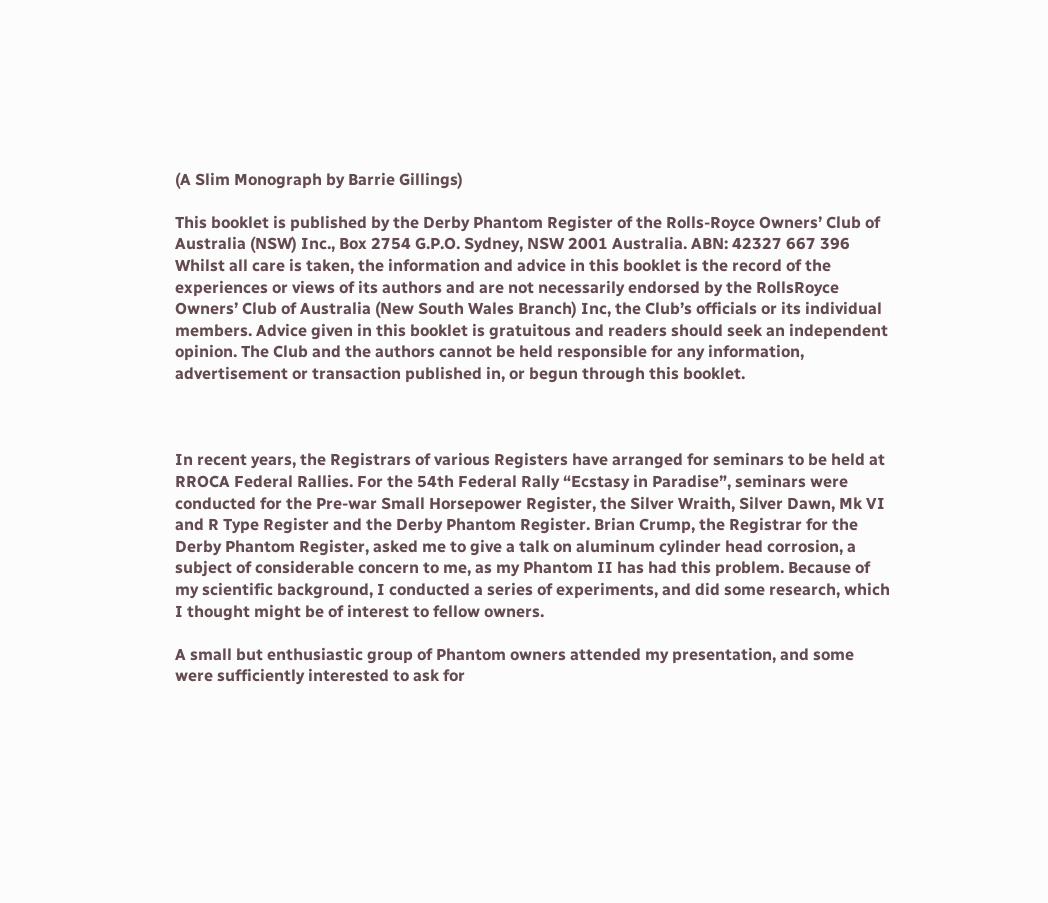(A Slim Monograph by Barrie Gillings)

This booklet is published by the Derby Phantom Register of the Rolls-Royce Owners’ Club of Australia (NSW) Inc., Box 2754 G.P.O. Sydney, NSW 2001 Australia. ABN: 42327 667 396 Whilst all care is taken, the information and advice in this booklet is the record of the experiences or views of its authors and are not necessarily endorsed by the RollsRoyce Owners’ Club of Australia (New South Wales Branch) Inc, the Club’s officials or its individual members. Advice given in this booklet is gratuitous and readers should seek an independent opinion. The Club and the authors cannot be held responsible for any information, advertisement or transaction published in, or begun through this booklet.



In recent years, the Registrars of various Registers have arranged for seminars to be held at RROCA Federal Rallies. For the 54th Federal Rally “Ecstasy in Paradise”, seminars were conducted for the Pre-war Small Horsepower Register, the Silver Wraith, Silver Dawn, Mk VI and R Type Register and the Derby Phantom Register. Brian Crump, the Registrar for the Derby Phantom Register, asked me to give a talk on aluminum cylinder head corrosion, a subject of considerable concern to me, as my Phantom II has had this problem. Because of my scientific background, I conducted a series of experiments, and did some research, which I thought might be of interest to fellow owners.

A small but enthusiastic group of Phantom owners attended my presentation, and some were sufficiently interested to ask for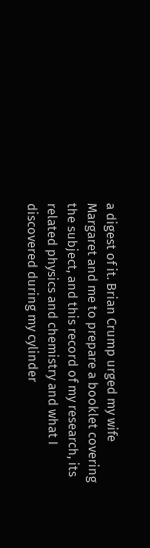a digest of it. Brian Crump urged my wife Margaret and me to prepare a booklet covering the subject, and this record of my research, its related physics and chemistry and what I discovered during my cylinder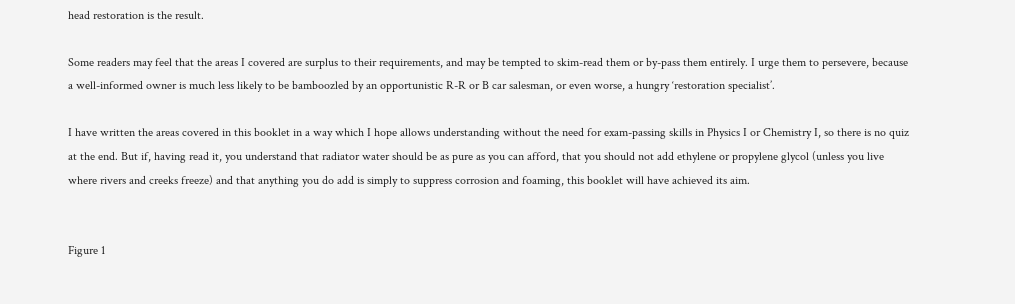head restoration is the result.

Some readers may feel that the areas I covered are surplus to their requirements, and may be tempted to skim-read them or by-pass them entirely. I urge them to persevere, because a well-informed owner is much less likely to be bamboozled by an opportunistic R-R or B car salesman, or even worse, a hungry ‘restoration specialist’.

I have written the areas covered in this booklet in a way which I hope allows understanding without the need for exam-passing skills in Physics I or Chemistry I, so there is no quiz at the end. But if, having read it, you understand that radiator water should be as pure as you can afford, that you should not add ethylene or propylene glycol (unless you live where rivers and creeks freeze) and that anything you do add is simply to suppress corrosion and foaming, this booklet will have achieved its aim.


Figure 1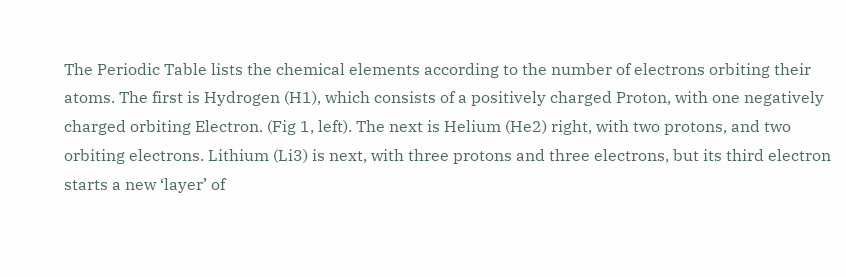The Periodic Table lists the chemical elements according to the number of electrons orbiting their atoms. The first is Hydrogen (H1), which consists of a positively charged Proton, with one negatively charged orbiting Electron. (Fig 1, left). The next is Helium (He2) right, with two protons, and two orbiting electrons. Lithium (Li3) is next, with three protons and three electrons, but its third electron starts a new ‘layer’ of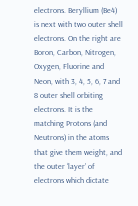electrons. Beryllium (Be4) is next with two outer shell electrons. On the right are Boron, Carbon, Nitrogen, Oxygen, Fluorine and Neon, with 3, 4, 5, 6, 7 and 8 outer shell orbiting electrons. It is the matching Protons (and Neutrons) in the atoms that give them weight, and the outer ‘layer’ of electrons which dictate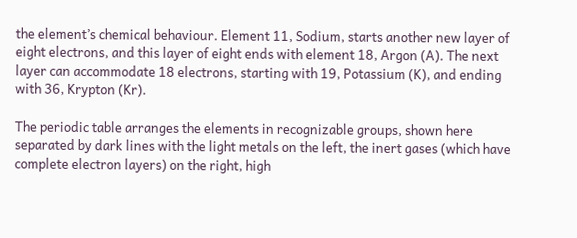the element’s chemical behaviour. Element 11, Sodium, starts another new layer of eight electrons, and this layer of eight ends with element 18, Argon (A). The next layer can accommodate 18 electrons, starting with 19, Potassium (K), and ending with 36, Krypton (Kr).

The periodic table arranges the elements in recognizable groups, shown here separated by dark lines with the light metals on the left, the inert gases (which have complete electron layers) on the right, high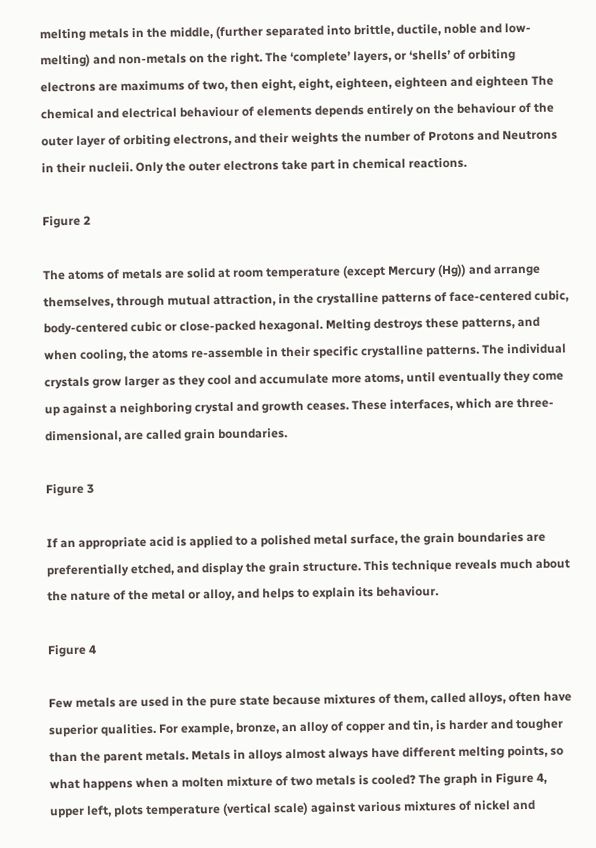melting metals in the middle, (further separated into brittle, ductile, noble and low-melting) and non-metals on the right. The ‘complete’ layers, or ‘shells’ of orbiting electrons are maximums of two, then eight, eight, eighteen, eighteen and eighteen The chemical and electrical behaviour of elements depends entirely on the behaviour of the outer layer of orbiting electrons, and their weights the number of Protons and Neutrons in their nucleii. Only the outer electrons take part in chemical reactions.

Figure 2

The atoms of metals are solid at room temperature (except Mercury (Hg)) and arrange themselves, through mutual attraction, in the crystalline patterns of face-centered cubic, body-centered cubic or close-packed hexagonal. Melting destroys these patterns, and when cooling, the atoms re-assemble in their specific crystalline patterns. The individual crystals grow larger as they cool and accumulate more atoms, until eventually they come up against a neighboring crystal and growth ceases. These interfaces, which are three-dimensional, are called grain boundaries.

Figure 3

If an appropriate acid is applied to a polished metal surface, the grain boundaries are preferentially etched, and display the grain structure. This technique reveals much about the nature of the metal or alloy, and helps to explain its behaviour.

Figure 4

Few metals are used in the pure state because mixtures of them, called alloys, often have superior qualities. For example, bronze, an alloy of copper and tin, is harder and tougher than the parent metals. Metals in alloys almost always have different melting points, so what happens when a molten mixture of two metals is cooled? The graph in Figure 4, upper left, plots temperature (vertical scale) against various mixtures of nickel and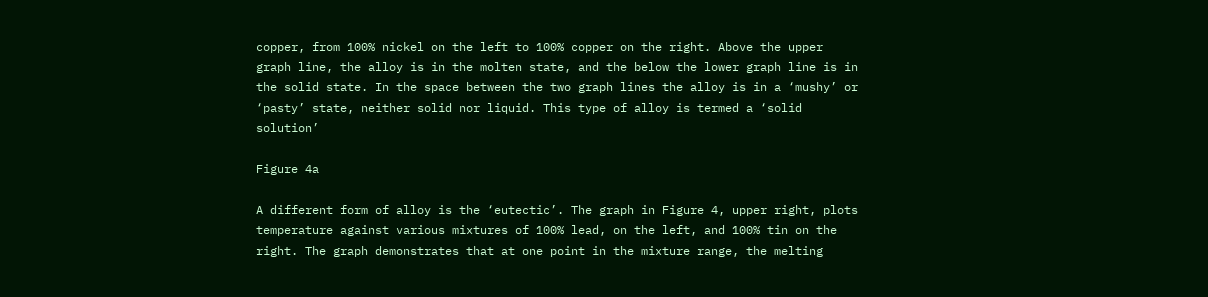copper, from 100% nickel on the left to 100% copper on the right. Above the upper graph line, the alloy is in the molten state, and the below the lower graph line is in the solid state. In the space between the two graph lines the alloy is in a ‘mushy’ or ‘pasty’ state, neither solid nor liquid. This type of alloy is termed a ‘solid solution’

Figure 4a

A different form of alloy is the ‘eutectic’. The graph in Figure 4, upper right, plots temperature against various mixtures of 100% lead, on the left, and 100% tin on the right. The graph demonstrates that at one point in the mixture range, the melting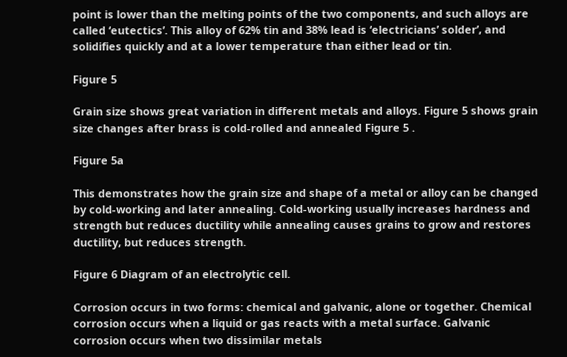point is lower than the melting points of the two components, and such alloys are called ‘eutectics’. This alloy of 62% tin and 38% lead is ‘electricians’ solder’, and solidifies quickly and at a lower temperature than either lead or tin.

Figure 5

Grain size shows great variation in different metals and alloys. Figure 5 shows grain size changes after brass is cold-rolled and annealed Figure 5 .

Figure 5a

This demonstrates how the grain size and shape of a metal or alloy can be changed by cold-working and later annealing. Cold-working usually increases hardness and strength but reduces ductility while annealing causes grains to grow and restores ductility, but reduces strength.

Figure 6 Diagram of an electrolytic cell.

Corrosion occurs in two forms: chemical and galvanic, alone or together. Chemical corrosion occurs when a liquid or gas reacts with a metal surface. Galvanic corrosion occurs when two dissimilar metals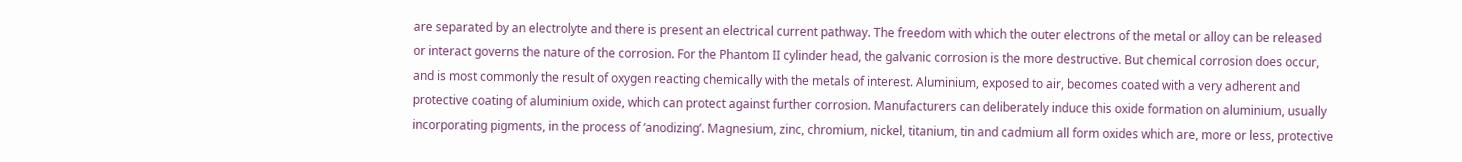are separated by an electrolyte and there is present an electrical current pathway. The freedom with which the outer electrons of the metal or alloy can be released or interact governs the nature of the corrosion. For the Phantom II cylinder head, the galvanic corrosion is the more destructive. But chemical corrosion does occur, and is most commonly the result of oxygen reacting chemically with the metals of interest. Aluminium, exposed to air, becomes coated with a very adherent and protective coating of aluminium oxide, which can protect against further corrosion. Manufacturers can deliberately induce this oxide formation on aluminium, usually incorporating pigments, in the process of ‘anodizing’. Magnesium, zinc, chromium, nickel, titanium, tin and cadmium all form oxides which are, more or less, protective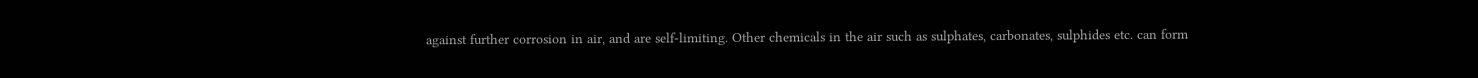against further corrosion in air, and are self-limiting. Other chemicals in the air such as sulphates, carbonates, sulphides etc. can form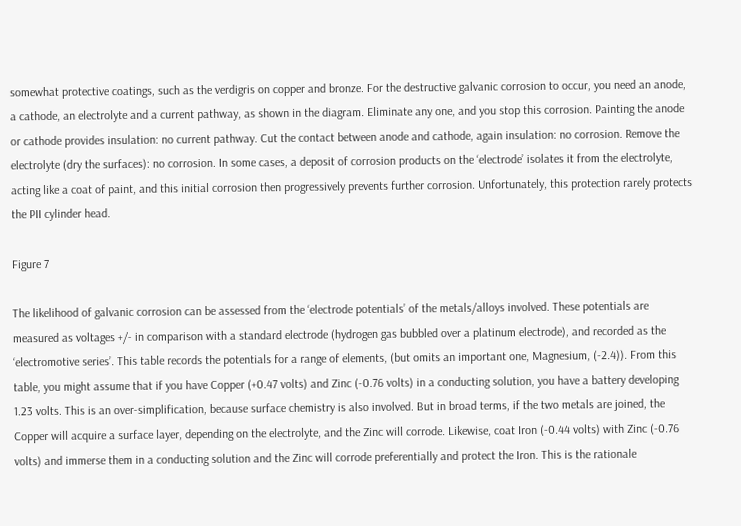somewhat protective coatings, such as the verdigris on copper and bronze. For the destructive galvanic corrosion to occur, you need an anode, a cathode, an electrolyte and a current pathway, as shown in the diagram. Eliminate any one, and you stop this corrosion. Painting the anode or cathode provides insulation: no current pathway. Cut the contact between anode and cathode, again insulation: no corrosion. Remove the electrolyte (dry the surfaces): no corrosion. In some cases, a deposit of corrosion products on the ‘electrode’ isolates it from the electrolyte, acting like a coat of paint, and this initial corrosion then progressively prevents further corrosion. Unfortunately, this protection rarely protects the PII cylinder head.

Figure 7

The likelihood of galvanic corrosion can be assessed from the ‘electrode potentials’ of the metals/alloys involved. These potentials are measured as voltages +/- in comparison with a standard electrode (hydrogen gas bubbled over a platinum electrode), and recorded as the ‘electromotive series’. This table records the potentials for a range of elements, (but omits an important one, Magnesium, (-2.4)). From this table, you might assume that if you have Copper (+0.47 volts) and Zinc (-0.76 volts) in a conducting solution, you have a battery developing 1.23 volts. This is an over-simplification, because surface chemistry is also involved. But in broad terms, if the two metals are joined, the Copper will acquire a surface layer, depending on the electrolyte, and the Zinc will corrode. Likewise, coat Iron (-0.44 volts) with Zinc (-0.76 volts) and immerse them in a conducting solution and the Zinc will corrode preferentially and protect the Iron. This is the rationale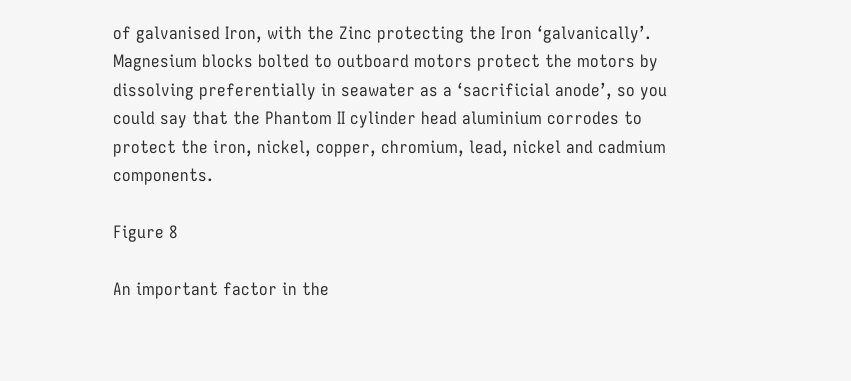of galvanised Iron, with the Zinc protecting the Iron ‘galvanically’. Magnesium blocks bolted to outboard motors protect the motors by dissolving preferentially in seawater as a ‘sacrificial anode’, so you could say that the Phantom II cylinder head aluminium corrodes to protect the iron, nickel, copper, chromium, lead, nickel and cadmium components.

Figure 8

An important factor in the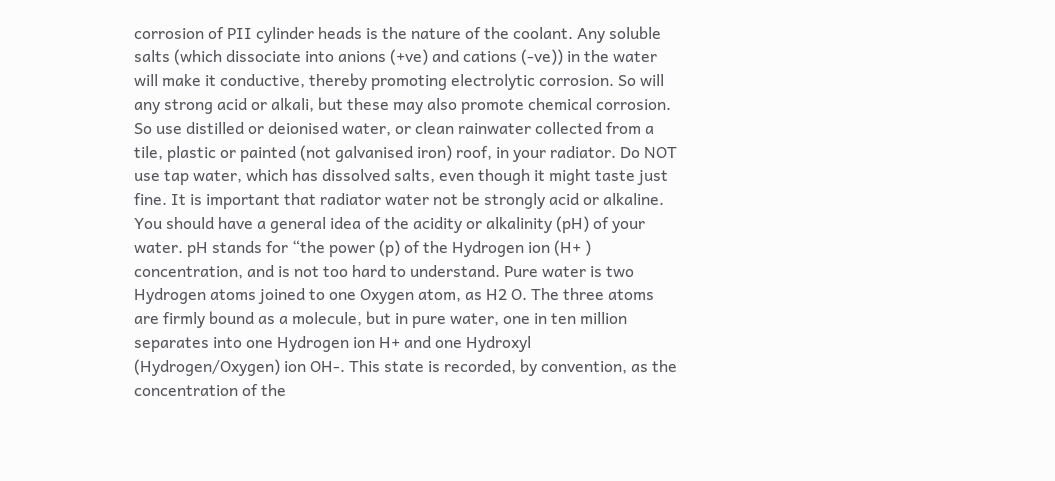corrosion of PII cylinder heads is the nature of the coolant. Any soluble salts (which dissociate into anions (+ve) and cations (-ve)) in the water will make it conductive, thereby promoting electrolytic corrosion. So will any strong acid or alkali, but these may also promote chemical corrosion. So use distilled or deionised water, or clean rainwater collected from a tile, plastic or painted (not galvanised iron) roof, in your radiator. Do NOT use tap water, which has dissolved salts, even though it might taste just fine. It is important that radiator water not be strongly acid or alkaline. You should have a general idea of the acidity or alkalinity (pH) of your water. pH stands for “the power (p) of the Hydrogen ion (H+ ) concentration, and is not too hard to understand. Pure water is two Hydrogen atoms joined to one Oxygen atom, as H2 O. The three atoms are firmly bound as a molecule, but in pure water, one in ten million separates into one Hydrogen ion H+ and one Hydroxyl (Hydrogen/Oxygen) ion OH-. This state is recorded, by convention, as the concentration of the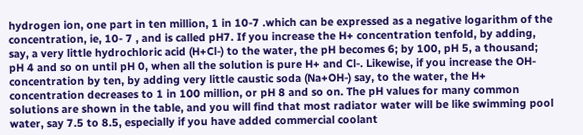hydrogen ion, one part in ten million, 1 in 10-7 .which can be expressed as a negative logarithm of the concentration, ie, 10- 7 , and is called pH7. If you increase the H+ concentration tenfold, by adding, say, a very little hydrochloric acid (H+Cl-) to the water, the pH becomes 6; by 100, pH 5, a thousand; pH 4 and so on until pH 0, when all the solution is pure H+ and Cl-. Likewise, if you increase the OH- concentration by ten, by adding very little caustic soda (Na+OH-) say, to the water, the H+ concentration decreases to 1 in 100 million, or pH 8 and so on. The pH values for many common solutions are shown in the table, and you will find that most radiator water will be like swimming pool water, say 7.5 to 8.5, especially if you have added commercial coolant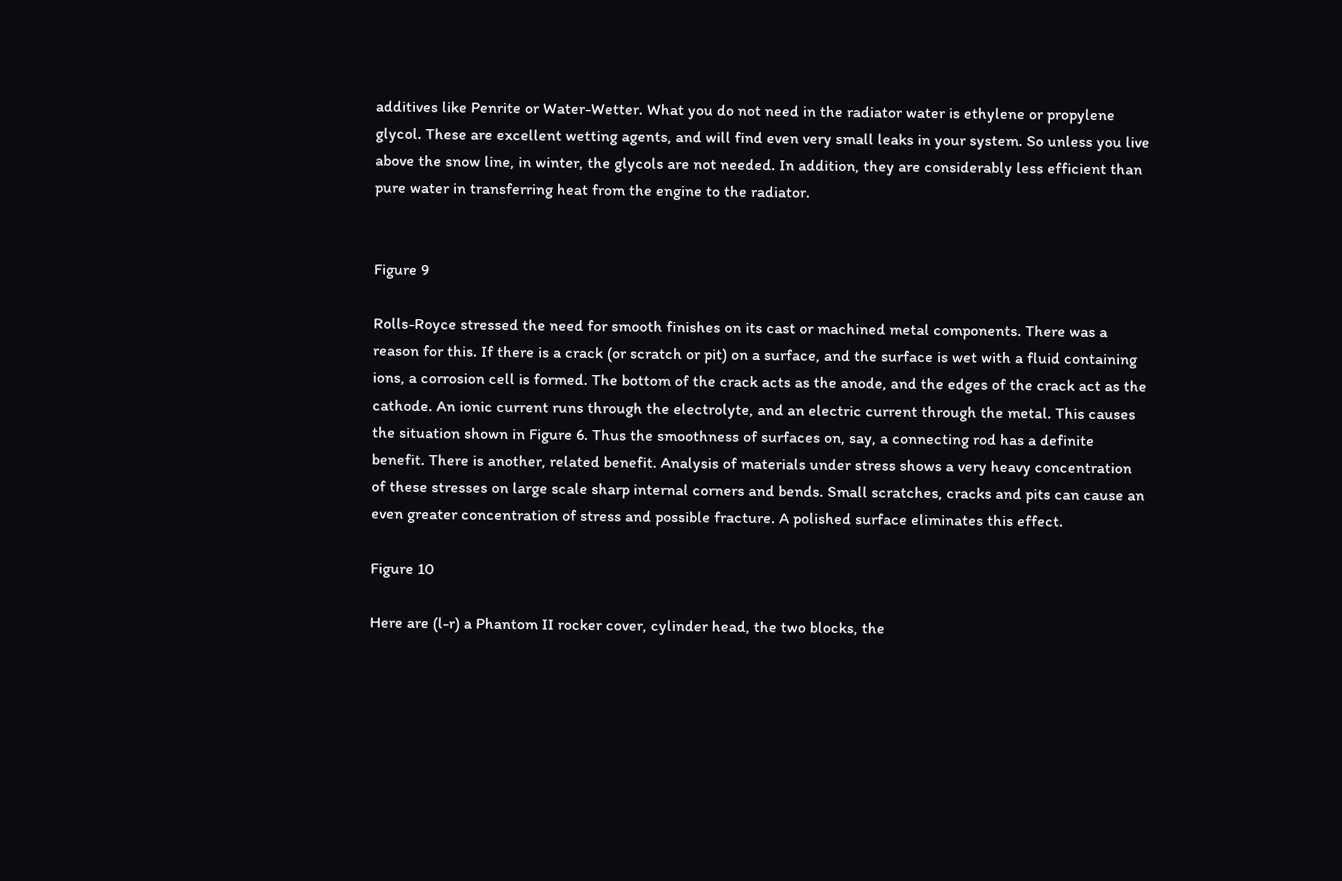additives like Penrite or Water-Wetter. What you do not need in the radiator water is ethylene or propylene glycol. These are excellent wetting agents, and will find even very small leaks in your system. So unless you live above the snow line, in winter, the glycols are not needed. In addition, they are considerably less efficient than pure water in transferring heat from the engine to the radiator.


Figure 9

Rolls-Royce stressed the need for smooth finishes on its cast or machined metal components. There was a reason for this. If there is a crack (or scratch or pit) on a surface, and the surface is wet with a fluid containing ions, a corrosion cell is formed. The bottom of the crack acts as the anode, and the edges of the crack act as the cathode. An ionic current runs through the electrolyte, and an electric current through the metal. This causes the situation shown in Figure 6. Thus the smoothness of surfaces on, say, a connecting rod has a definite benefit. There is another, related benefit. Analysis of materials under stress shows a very heavy concentration of these stresses on large scale sharp internal corners and bends. Small scratches, cracks and pits can cause an even greater concentration of stress and possible fracture. A polished surface eliminates this effect.

Figure 10

Here are (l-r) a Phantom II rocker cover, cylinder head, the two blocks, the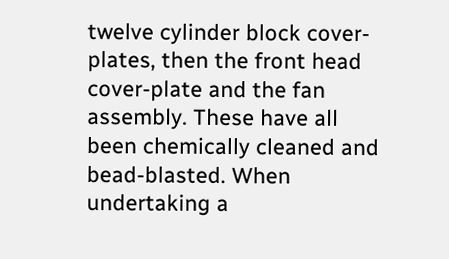twelve cylinder block cover-plates, then the front head cover-plate and the fan assembly. These have all been chemically cleaned and bead-blasted. When undertaking a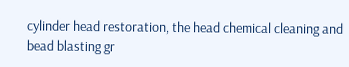cylinder head restoration, the head chemical cleaning and bead blasting gr